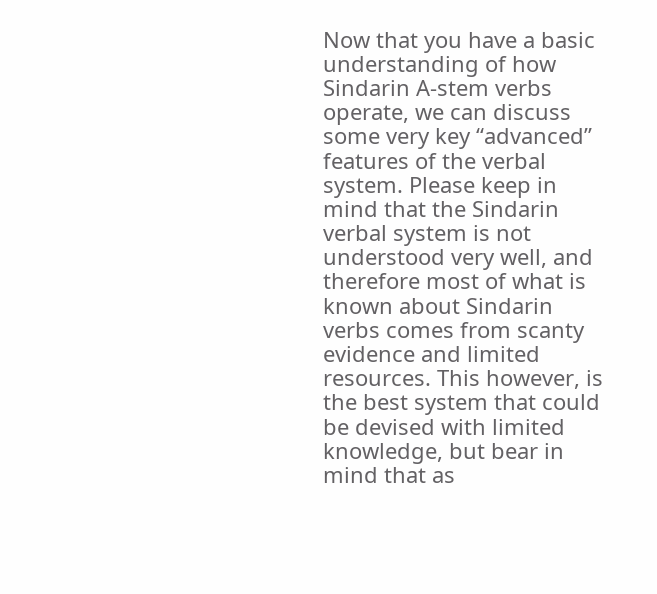Now that you have a basic understanding of how Sindarin A-stem verbs operate, we can discuss some very key “advanced” features of the verbal system. Please keep in mind that the Sindarin verbal system is not understood very well, and therefore most of what is known about Sindarin verbs comes from scanty evidence and limited resources. This however, is the best system that could be devised with limited knowledge, but bear in mind that as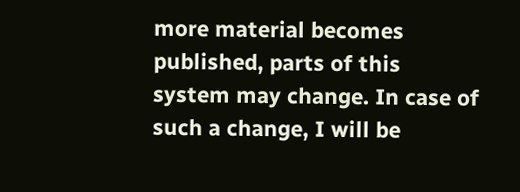more material becomes published, parts of this system may change. In case of such a change, I will be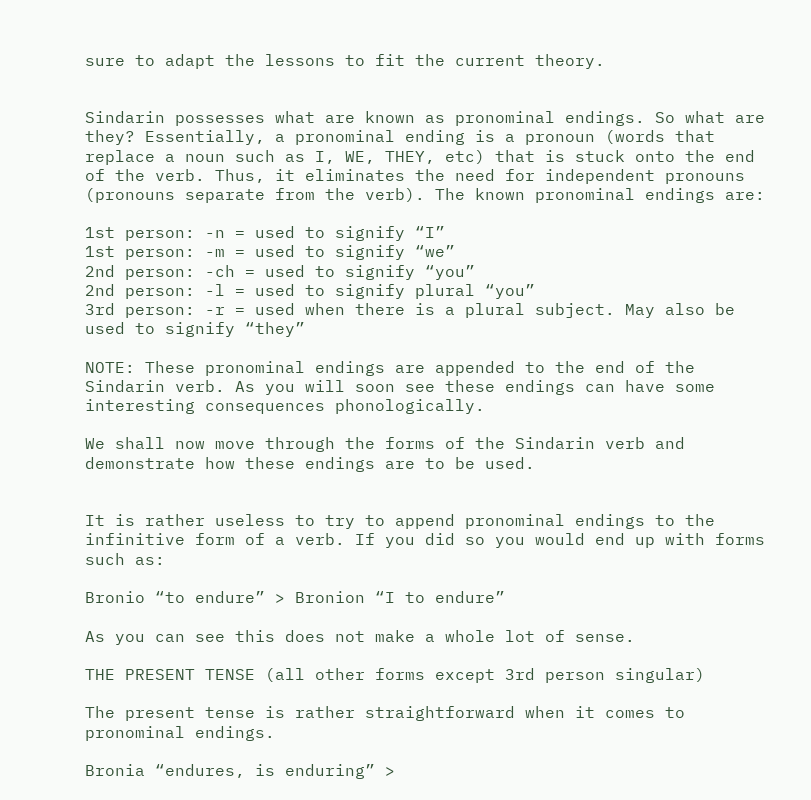sure to adapt the lessons to fit the current theory.


Sindarin possesses what are known as pronominal endings. So what are they? Essentially, a pronominal ending is a pronoun (words that replace a noun such as I, WE, THEY, etc) that is stuck onto the end of the verb. Thus, it eliminates the need for independent pronouns (pronouns separate from the verb). The known pronominal endings are:

1st person: -n = used to signify “I”
1st person: -m = used to signify “we”
2nd person: -ch = used to signify “you”
2nd person: -l = used to signify plural “you”
3rd person: -r = used when there is a plural subject. May also be used to signify “they”

NOTE: These pronominal endings are appended to the end of the Sindarin verb. As you will soon see these endings can have some interesting consequences phonologically.

We shall now move through the forms of the Sindarin verb and demonstrate how these endings are to be used.


It is rather useless to try to append pronominal endings to the infinitive form of a verb. If you did so you would end up with forms such as:

Bronio “to endure” > Bronion “I to endure”

As you can see this does not make a whole lot of sense.

THE PRESENT TENSE (all other forms except 3rd person singular)

The present tense is rather straightforward when it comes to pronominal endings.

Bronia “endures, is enduring” >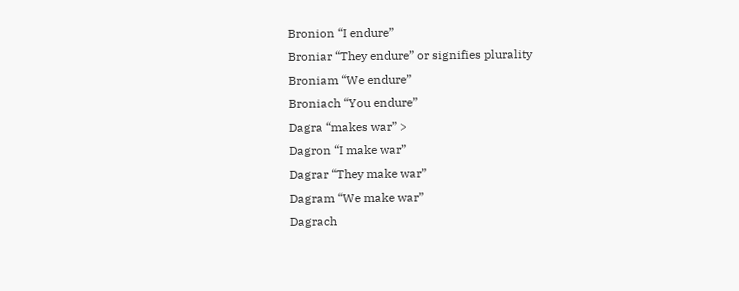Bronion “I endure”
Broniar “They endure” or signifies plurality
Broniam “We endure”
Broniach “You endure”
Dagra “makes war” >
Dagron “I make war”
Dagrar “They make war”
Dagram “We make war”
Dagrach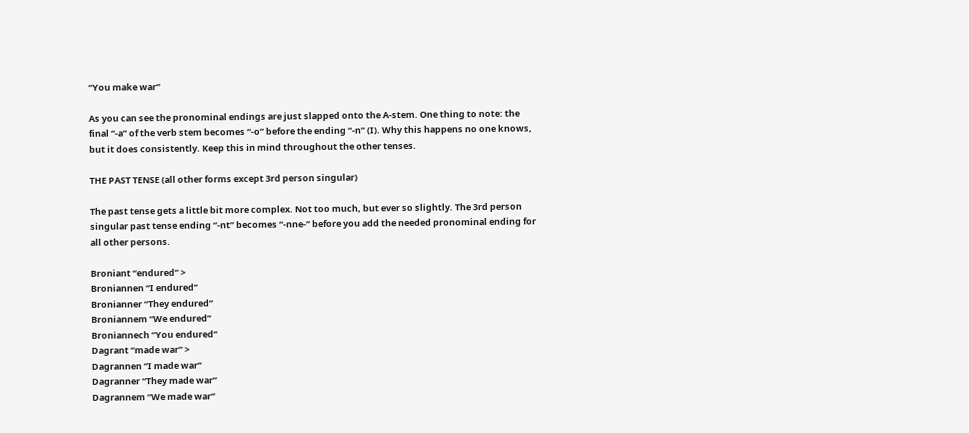“You make war”

As you can see the pronominal endings are just slapped onto the A-stem. One thing to note: the final “-a” of the verb stem becomes “-o” before the ending “-n” (I). Why this happens no one knows, but it does consistently. Keep this in mind throughout the other tenses.

THE PAST TENSE (all other forms except 3rd person singular)

The past tense gets a little bit more complex. Not too much, but ever so slightly. The 3rd person singular past tense ending “-nt” becomes “-nne-” before you add the needed pronominal ending for all other persons.

Broniant “endured” >
Broniannen “I endured”
Bronianner “They endured”
Broniannem “We endured”
Broniannech “You endured”
Dagrant “made war” >
Dagrannen “I made war”
Dagranner “They made war”
Dagrannem “We made war”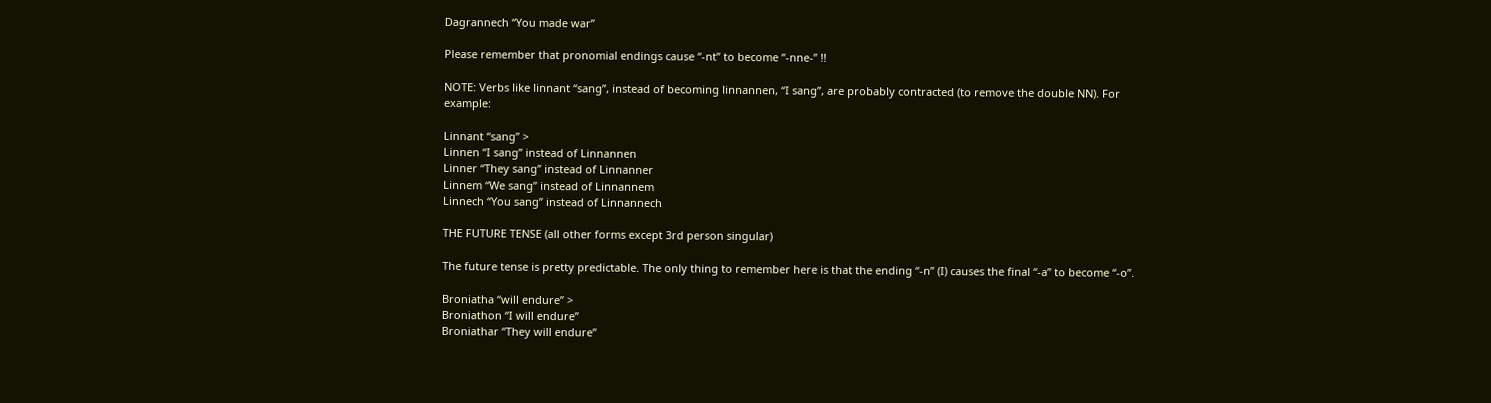Dagrannech “You made war”

Please remember that pronomial endings cause “-nt” to become “-nne-” !!

NOTE: Verbs like linnant “sang”, instead of becoming linnannen, “I sang”, are probably contracted (to remove the double NN). For example:

Linnant “sang” >
Linnen “I sang” instead of Linnannen
Linner “They sang” instead of Linnanner
Linnem “We sang” instead of Linnannem
Linnech “You sang” instead of Linnannech

THE FUTURE TENSE (all other forms except 3rd person singular)

The future tense is pretty predictable. The only thing to remember here is that the ending “-n” (I) causes the final “-a” to become “-o”.

Broniatha “will endure” >
Broniathon “I will endure”
Broniathar “They will endure”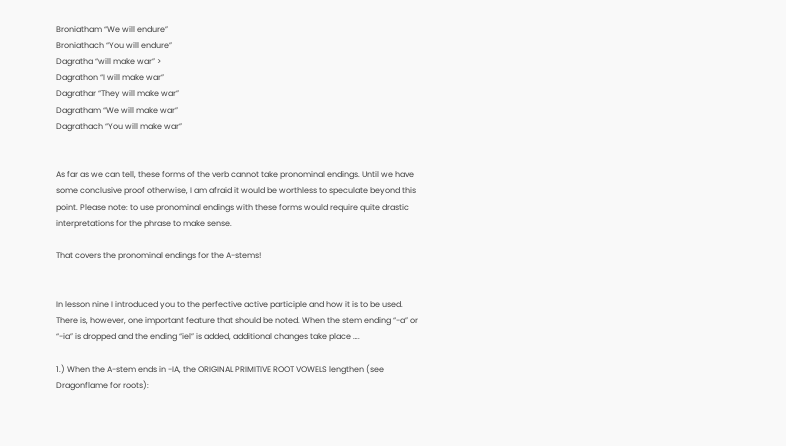Broniatham “We will endure”
Broniathach “You will endure”
Dagratha “will make war” >
Dagrathon “I will make war”
Dagrathar “They will make war”
Dagratham “We will make war”
Dagrathach “You will make war”


As far as we can tell, these forms of the verb cannot take pronominal endings. Until we have some conclusive proof otherwise, I am afraid it would be worthless to speculate beyond this point. Please note: to use pronominal endings with these forms would require quite drastic interpretations for the phrase to make sense.

That covers the pronominal endings for the A-stems!


In lesson nine I introduced you to the perfective active participle and how it is to be used. There is, however, one important feature that should be noted. When the stem ending “-a” or “-ia” is dropped and the ending “iel” is added, additional changes take place ….

1.) When the A-stem ends in -IA, the ORIGINAL PRIMITIVE ROOT VOWELS lengthen (see Dragonflame for roots):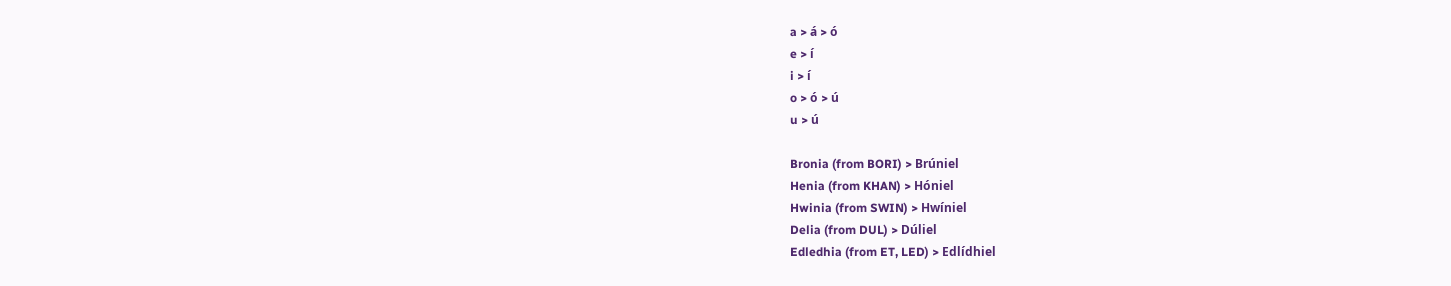a > á > ó
e > í
i > í
o > ó > ú
u > ú

Bronia (from BORI) > Brúniel
Henia (from KHAN) > Hóniel
Hwinia (from SWIN) > Hwíniel
Delia (from DUL) > Dúliel
Edledhia (from ET, LED) > Edlídhiel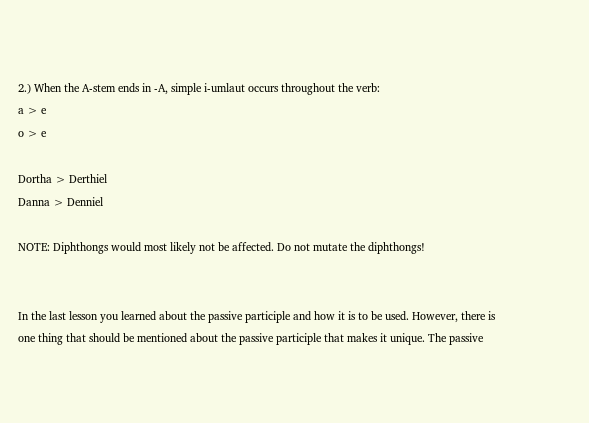2.) When the A-stem ends in -A, simple i-umlaut occurs throughout the verb:
a > e
o > e

Dortha > Derthiel
Danna > Denniel

NOTE: Diphthongs would most likely not be affected. Do not mutate the diphthongs!


In the last lesson you learned about the passive participle and how it is to be used. However, there is one thing that should be mentioned about the passive participle that makes it unique. The passive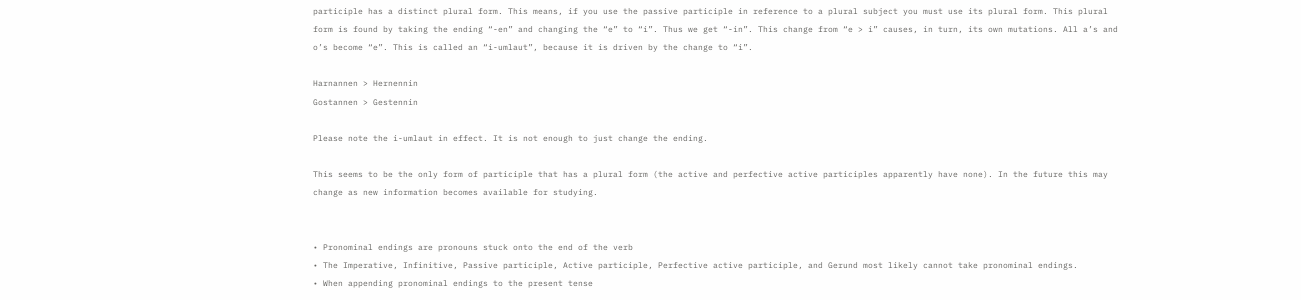participle has a distinct plural form. This means, if you use the passive participle in reference to a plural subject you must use its plural form. This plural form is found by taking the ending “-en” and changing the “e” to “i”. Thus we get “-in”. This change from “e > i” causes, in turn, its own mutations. All a’s and o’s become “e”. This is called an “i-umlaut”, because it is driven by the change to “i”.

Harnannen > Hernennin
Gostannen > Gestennin

Please note the i-umlaut in effect. It is not enough to just change the ending.

This seems to be the only form of participle that has a plural form (the active and perfective active participles apparently have none). In the future this may change as new information becomes available for studying.


• Pronominal endings are pronouns stuck onto the end of the verb
• The Imperative, Infinitive, Passive participle, Active participle, Perfective active participle, and Gerund most likely cannot take pronominal endings.
• When appending pronominal endings to the present tense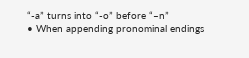“-a” turns into “-o” before “–n”
• When appending pronominal endings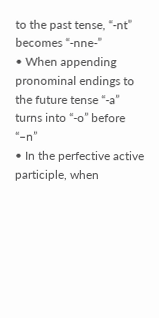to the past tense, “-nt” becomes “-nne-”
• When appending pronominal endings to the future tense “-a” turns into “-o” before “–n”
• In the perfective active participle, when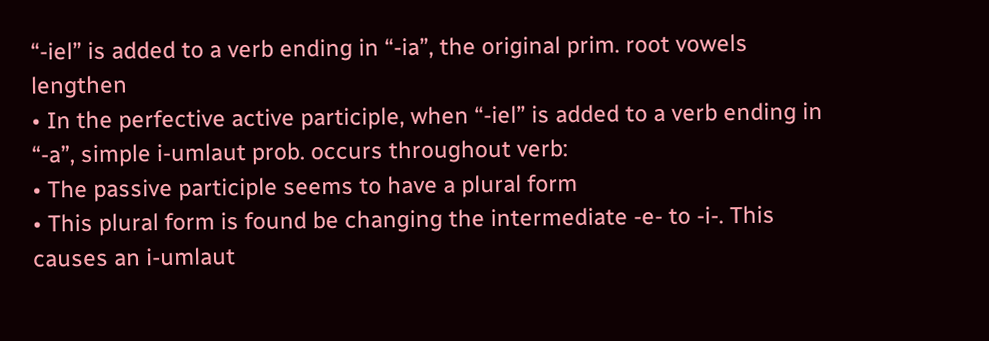“-iel” is added to a verb ending in “-ia”, the original prim. root vowels lengthen
• In the perfective active participle, when “-iel” is added to a verb ending in “-a”, simple i-umlaut prob. occurs throughout verb:
• The passive participle seems to have a plural form
• This plural form is found be changing the intermediate -e- to -i-. This causes an i-umlaut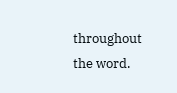throughout the word.